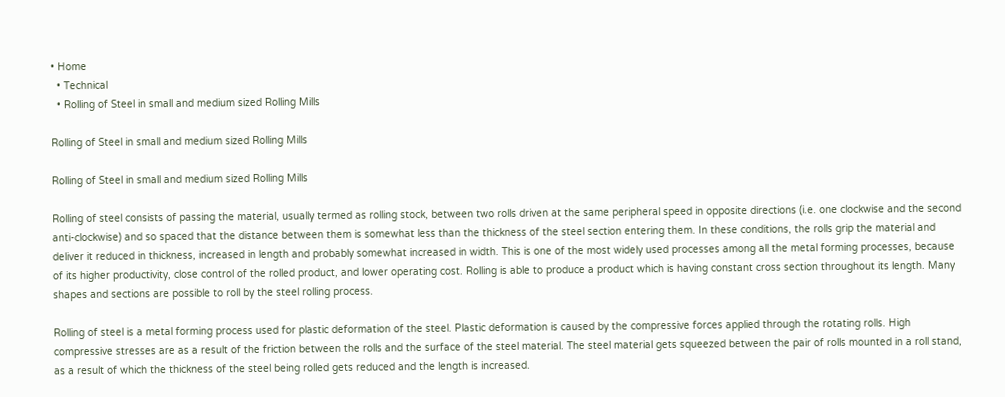• Home
  • Technical
  • Rolling of Steel in small and medium sized Rolling Mills

Rolling of Steel in small and medium sized Rolling Mills

Rolling of Steel in small and medium sized Rolling Mills

Rolling of steel consists of passing the material, usually termed as rolling stock, between two rolls driven at the same peripheral speed in opposite directions (i.e. one clockwise and the second anti-clockwise) and so spaced that the distance between them is somewhat less than the thickness of the steel section entering them. In these conditions, the rolls grip the material and deliver it reduced in thickness, increased in length and probably somewhat increased in width. This is one of the most widely used processes among all the metal forming processes, because of its higher productivity, close control of the rolled product, and lower operating cost. Rolling is able to produce a product which is having constant cross section throughout its length. Many shapes and sections are possible to roll by the steel rolling process.

Rolling of steel is a metal forming process used for plastic deformation of the steel. Plastic deformation is caused by the compressive forces applied through the rotating rolls. High compressive stresses are as a result of the friction between the rolls and the surface of the steel material. The steel material gets squeezed between the pair of rolls mounted in a roll stand, as a result of which the thickness of the steel being rolled gets reduced and the length is increased.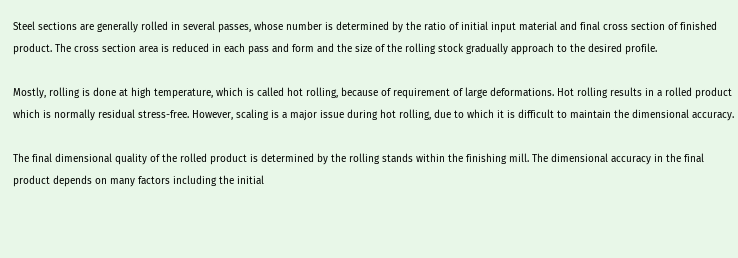Steel sections are generally rolled in several passes, whose number is determined by the ratio of initial input material and final cross section of finished product. The cross section area is reduced in each pass and form and the size of the rolling stock gradually approach to the desired profile.

Mostly, rolling is done at high temperature, which is called hot rolling, because of requirement of large deformations. Hot rolling results in a rolled product which is normally residual stress-free. However, scaling is a major issue during hot rolling, due to which it is difficult to maintain the dimensional accuracy.

The final dimensional quality of the rolled product is determined by the rolling stands within the finishing mill. The dimensional accuracy in the final product depends on many factors including the initial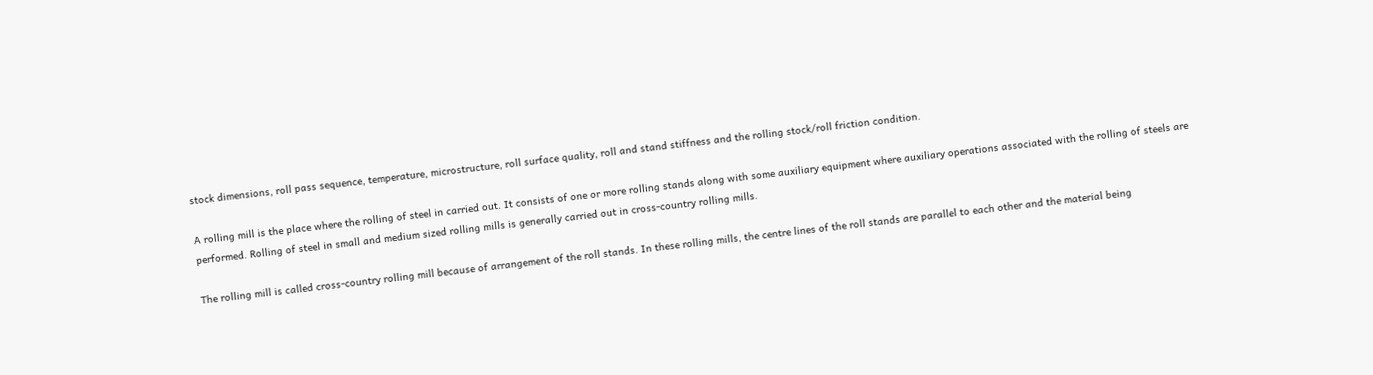stock dimensions, roll pass sequence, temperature, microstructure, roll surface quality, roll and stand stiffness and the rolling stock/roll friction condition.

A rolling mill is the place where the rolling of steel in carried out. It consists of one or more rolling stands along with some auxiliary equipment where auxiliary operations associated with the rolling of steels are performed. Rolling of steel in small and medium sized rolling mills is generally carried out in cross-country rolling mills.

The rolling mill is called cross-country rolling mill because of arrangement of the roll stands. In these rolling mills, the centre lines of the roll stands are parallel to each other and the material being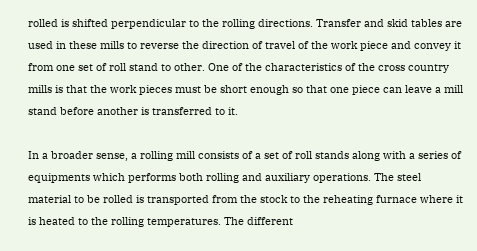rolled is shifted perpendicular to the rolling directions. Transfer and skid tables are used in these mills to reverse the direction of travel of the work piece and convey it from one set of roll stand to other. One of the characteristics of the cross country mills is that the work pieces must be short enough so that one piece can leave a mill stand before another is transferred to it.

In a broader sense, a rolling mill consists of a set of roll stands along with a series of equipments which performs both rolling and auxiliary operations. The steel material to be rolled is transported from the stock to the reheating furnace where it is heated to the rolling temperatures. The different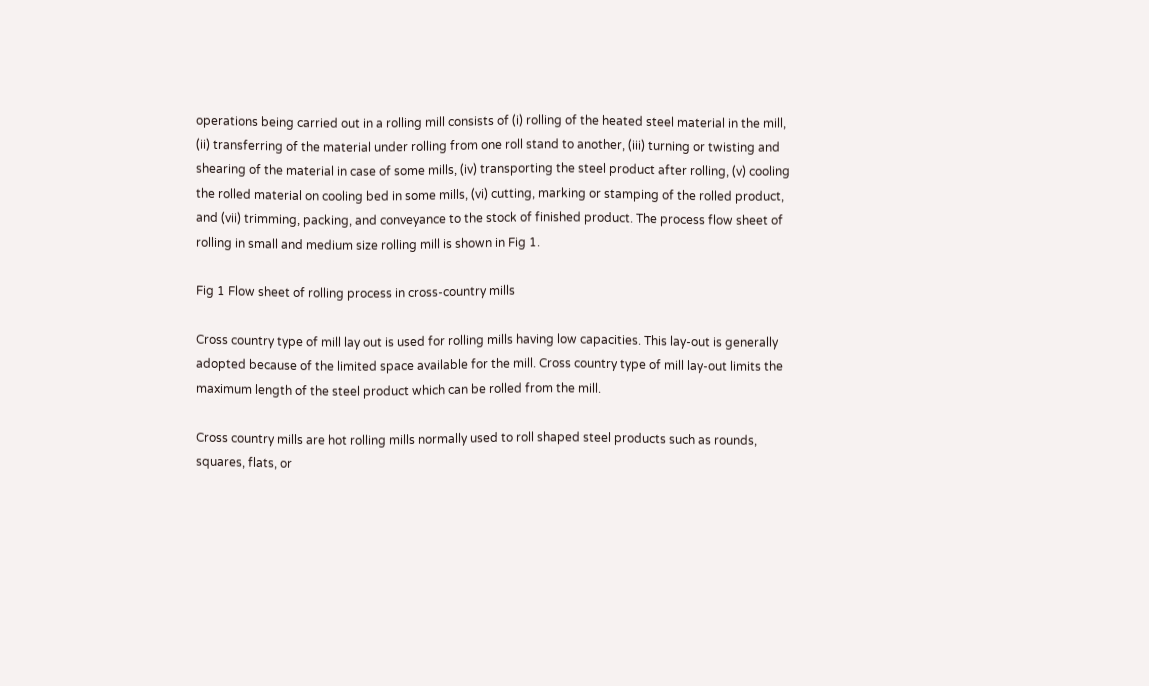operations being carried out in a rolling mill consists of (i) rolling of the heated steel material in the mill, (ii) transferring of the material under rolling from one roll stand to another, (iii) turning or twisting and shearing of the material in case of some mills, (iv) transporting the steel product after rolling, (v) cooling the rolled material on cooling bed in some mills, (vi) cutting, marking or stamping of the rolled product, and (vii) trimming, packing, and conveyance to the stock of finished product. The process flow sheet of rolling in small and medium size rolling mill is shown in Fig 1.

Fig 1 Flow sheet of rolling process in cross-country mills

Cross country type of mill lay out is used for rolling mills having low capacities. This lay-out is generally adopted because of the limited space available for the mill. Cross country type of mill lay-out limits the maximum length of the steel product which can be rolled from the mill.

Cross country mills are hot rolling mills normally used to roll shaped steel products such as rounds, squares, flats, or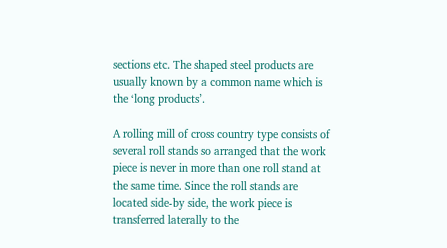sections etc. The shaped steel products are usually known by a common name which is the ‘long products’.

A rolling mill of cross country type consists of several roll stands so arranged that the work piece is never in more than one roll stand at the same time. Since the roll stands are located side-by side, the work piece is transferred laterally to the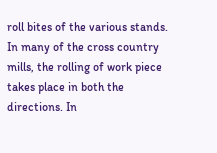roll bites of the various stands. In many of the cross country mills, the rolling of work piece takes place in both the directions. In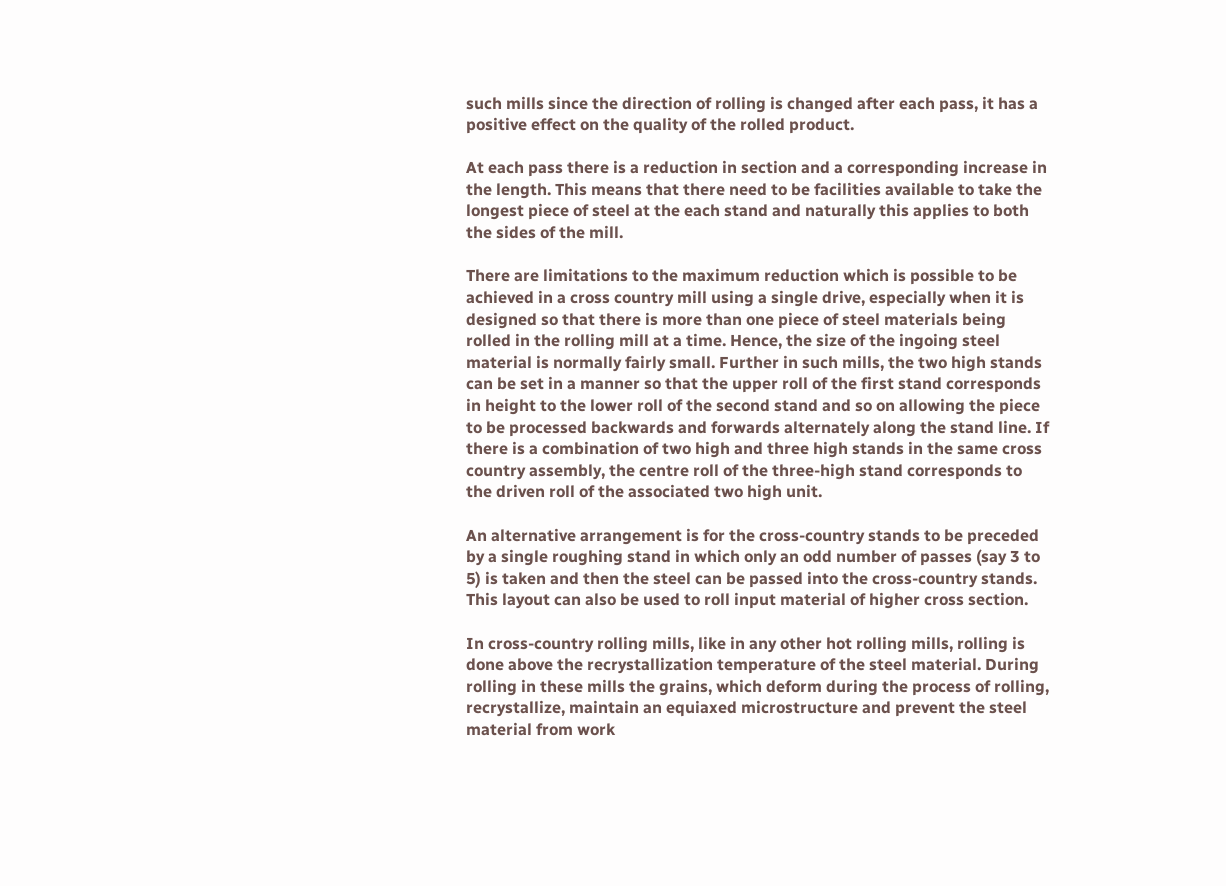such mills since the direction of rolling is changed after each pass, it has a positive effect on the quality of the rolled product.

At each pass there is a reduction in section and a corresponding increase in the length. This means that there need to be facilities available to take the longest piece of steel at the each stand and naturally this applies to both the sides of the mill.

There are limitations to the maximum reduction which is possible to be achieved in a cross country mill using a single drive, especially when it is designed so that there is more than one piece of steel materials being rolled in the rolling mill at a time. Hence, the size of the ingoing steel material is normally fairly small. Further in such mills, the two high stands can be set in a manner so that the upper roll of the first stand corresponds in height to the lower roll of the second stand and so on allowing the piece to be processed backwards and forwards alternately along the stand line. If there is a combination of two high and three high stands in the same cross country assembly, the centre roll of the three-high stand corresponds to the driven roll of the associated two high unit.

An alternative arrangement is for the cross-country stands to be preceded by a single roughing stand in which only an odd number of passes (say 3 to 5) is taken and then the steel can be passed into the cross-country stands. This layout can also be used to roll input material of higher cross section.

In cross-country rolling mills, like in any other hot rolling mills, rolling is done above the recrystallization temperature of the steel material. During rolling in these mills the grains, which deform during the process of rolling, recrystallize, maintain an equiaxed microstructure and prevent the steel material from work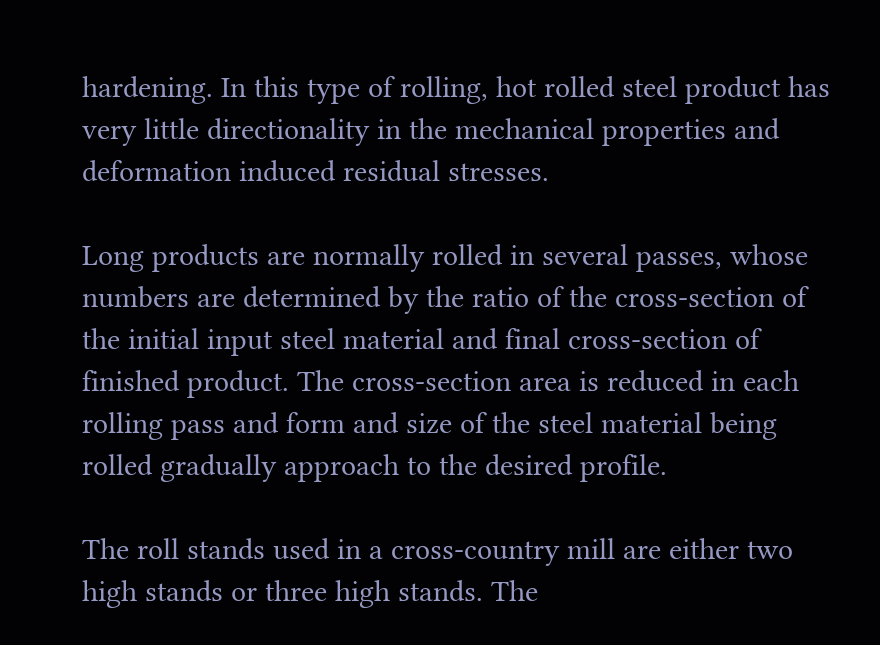hardening. In this type of rolling, hot rolled steel product has very little directionality in the mechanical properties and deformation induced residual stresses.

Long products are normally rolled in several passes, whose numbers are determined by the ratio of the cross-section of the initial input steel material and final cross-section of finished product. The cross-section area is reduced in each rolling pass and form and size of the steel material being rolled gradually approach to the desired profile.

The roll stands used in a cross-country mill are either two high stands or three high stands. The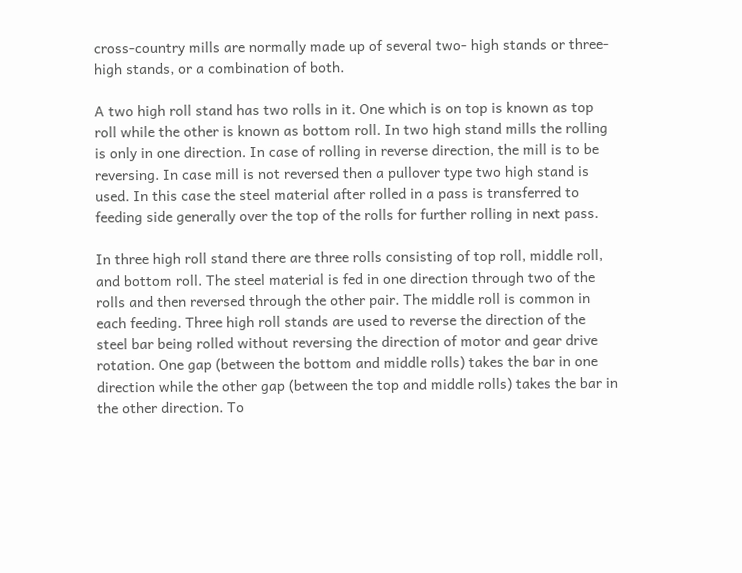cross-country mills are normally made up of several two- high stands or three-high stands, or a combination of both.

A two high roll stand has two rolls in it. One which is on top is known as top roll while the other is known as bottom roll. In two high stand mills the rolling is only in one direction. In case of rolling in reverse direction, the mill is to be reversing. In case mill is not reversed then a pullover type two high stand is used. In this case the steel material after rolled in a pass is transferred to feeding side generally over the top of the rolls for further rolling in next pass.

In three high roll stand there are three rolls consisting of top roll, middle roll, and bottom roll. The steel material is fed in one direction through two of the rolls and then reversed through the other pair. The middle roll is common in each feeding. Three high roll stands are used to reverse the direction of the steel bar being rolled without reversing the direction of motor and gear drive rotation. One gap (between the bottom and middle rolls) takes the bar in one direction while the other gap (between the top and middle rolls) takes the bar in the other direction. To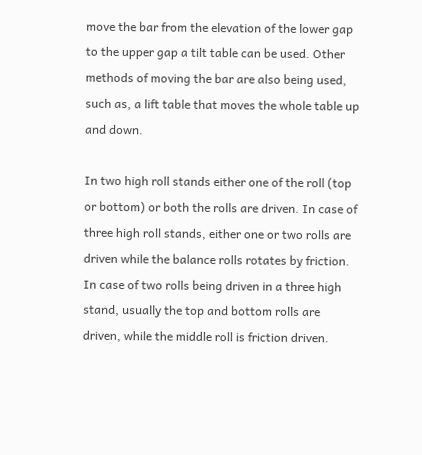move the bar from the elevation of the lower gap to the upper gap a tilt table can be used. Other methods of moving the bar are also being used, such as, a lift table that moves the whole table up and down.

In two high roll stands either one of the roll (top or bottom) or both the rolls are driven. In case of three high roll stands, either one or two rolls are driven while the balance rolls rotates by friction. In case of two rolls being driven in a three high stand, usually the top and bottom rolls are driven, while the middle roll is friction driven.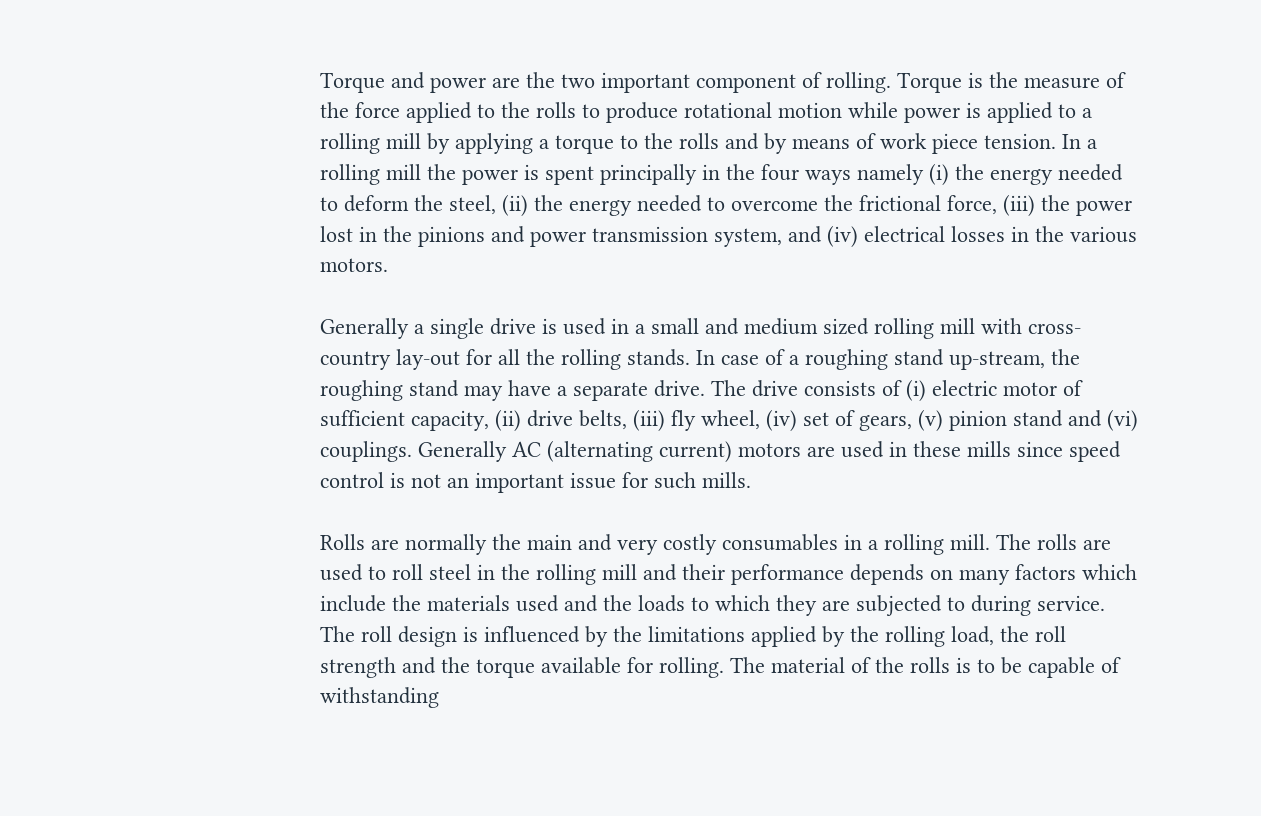Torque and power are the two important component of rolling. Torque is the measure of the force applied to the rolls to produce rotational motion while power is applied to a rolling mill by applying a torque to the rolls and by means of work piece tension. In a rolling mill the power is spent principally in the four ways namely (i) the energy needed to deform the steel, (ii) the energy needed to overcome the frictional force, (iii) the power lost in the pinions and power transmission system, and (iv) electrical losses in the various motors.

Generally a single drive is used in a small and medium sized rolling mill with cross-country lay-out for all the rolling stands. In case of a roughing stand up-stream, the roughing stand may have a separate drive. The drive consists of (i) electric motor of sufficient capacity, (ii) drive belts, (iii) fly wheel, (iv) set of gears, (v) pinion stand and (vi) couplings. Generally AC (alternating current) motors are used in these mills since speed control is not an important issue for such mills.

Rolls are normally the main and very costly consumables in a rolling mill. The rolls are used to roll steel in the rolling mill and their performance depends on many factors which include the materials used and the loads to which they are subjected to during service. The roll design is influenced by the limitations applied by the rolling load, the roll strength and the torque available for rolling. The material of the rolls is to be capable of withstanding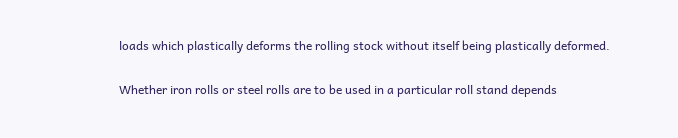loads which plastically deforms the rolling stock without itself being plastically deformed.

Whether iron rolls or steel rolls are to be used in a particular roll stand depends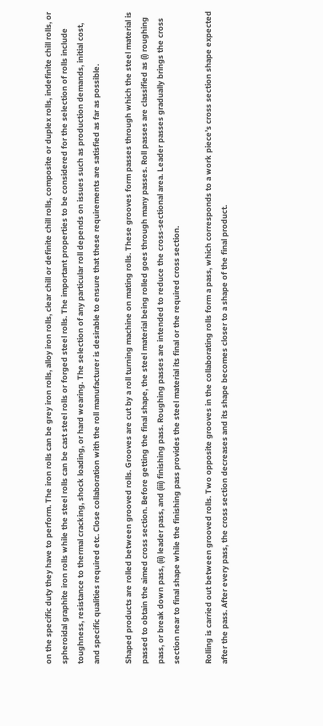on the specific duty they have to perform. The iron rolls can be grey iron rolls, alloy iron rolls, clear chill or definite chill rolls, composite or duplex rolls, indefinite chill rolls, or spheroidal graphite iron rolls while the steel rolls can be cast steel rolls or forged steel rolls. The important properties to be considered for the selection of rolls include toughness, resistance to thermal cracking, shock loading, or hard wearing. The selection of any particular roll depends on issues such as production demands, initial cost, and specific qualities required etc. Close collaboration with the roll manufacturer is desirable to ensure that these requirements are satisfied as far as possible.

Shaped products are rolled between grooved rolls. Grooves are cut by a roll turning machine on mating rolls. These grooves form passes through which the steel material is passed to obtain the aimed cross section. Before getting the final shape, the steel material being rolled goes through many passes. Roll passes are classified as (i) roughing pass, or break down pass, (ii) leader pass, and (iii) finishing pass. Roughing passes are intended to reduce the cross-sectional area. Leader passes gradually brings the cross section near to final shape while the finishing pass provides the steel material its final or the required cross section.

Rolling is carried out between grooved rolls. Two opposite grooves in the collaborating rolls form a pass, which corresponds to a work piece’s cross section shape expected after the pass. After every pass, the cross section decreases and its shape becomes closer to a shape of the final product.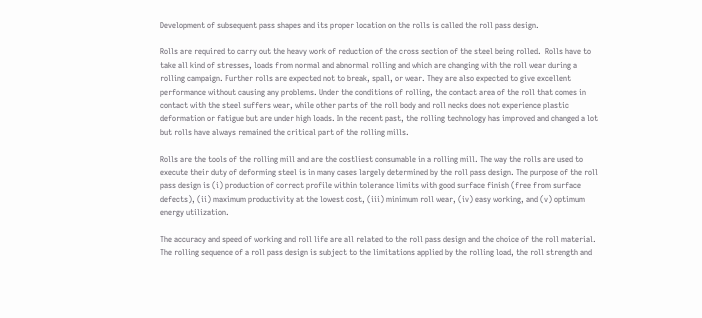Development of subsequent pass shapes and its proper location on the rolls is called the roll pass design.

Rolls are required to carry out the heavy work of reduction of the cross section of the steel being rolled.  Rolls have to take all kind of stresses, loads from normal and abnormal rolling and which are changing with the roll wear during a rolling campaign. Further rolls are expected not to break, spall, or wear. They are also expected to give excellent performance without causing any problems. Under the conditions of rolling, the contact area of the roll that comes in contact with the steel suffers wear, while other parts of the roll body and roll necks does not experience plastic deformation or fatigue but are under high loads. In the recent past, the rolling technology has improved and changed a lot but rolls have always remained the critical part of the rolling mills.

Rolls are the tools of the rolling mill and are the costliest consumable in a rolling mill. The way the rolls are used to execute their duty of deforming steel is in many cases largely determined by the roll pass design. The purpose of the roll pass design is (i) production of correct profile within tolerance limits with good surface finish (free from surface defects), (ii) maximum productivity at the lowest cost, (iii) minimum roll wear, (iv) easy working, and (v) optimum energy utilization.

The accuracy and speed of working and roll life are all related to the roll pass design and the choice of the roll material. The rolling sequence of a roll pass design is subject to the limitations applied by the rolling load, the roll strength and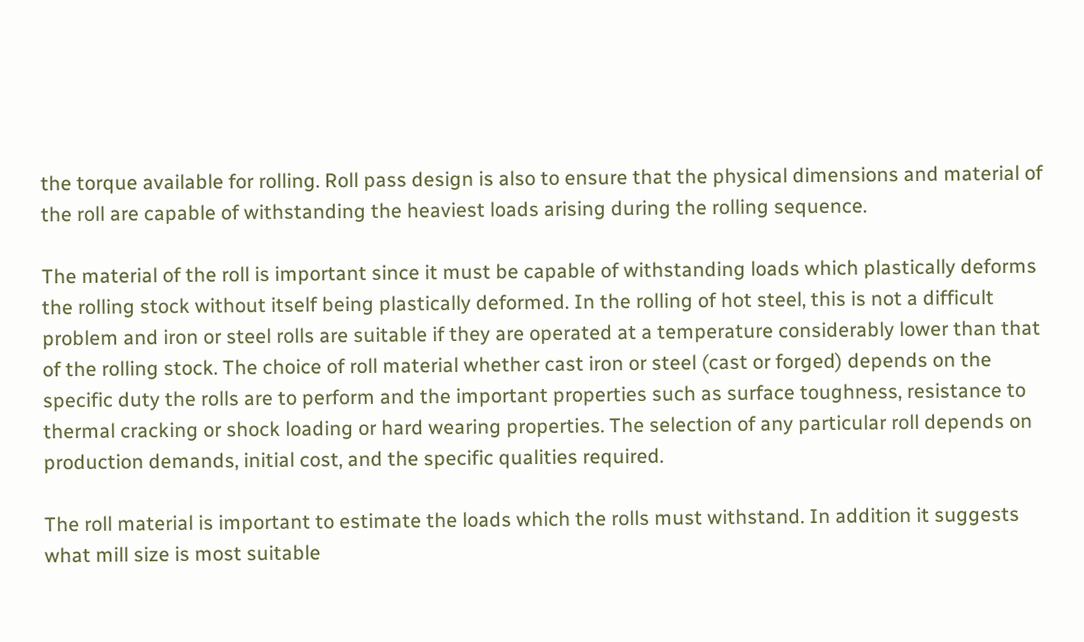the torque available for rolling. Roll pass design is also to ensure that the physical dimensions and material of the roll are capable of withstanding the heaviest loads arising during the rolling sequence.

The material of the roll is important since it must be capable of withstanding loads which plastically deforms the rolling stock without itself being plastically deformed. In the rolling of hot steel, this is not a difficult problem and iron or steel rolls are suitable if they are operated at a temperature considerably lower than that of the rolling stock. The choice of roll material whether cast iron or steel (cast or forged) depends on the specific duty the rolls are to perform and the important properties such as surface toughness, resistance to thermal cracking or shock loading or hard wearing properties. The selection of any particular roll depends on production demands, initial cost, and the specific qualities required.

The roll material is important to estimate the loads which the rolls must withstand. In addition it suggests what mill size is most suitable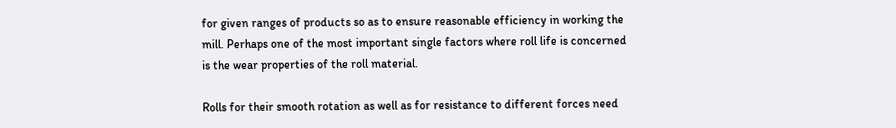for given ranges of products so as to ensure reasonable efficiency in working the mill. Perhaps one of the most important single factors where roll life is concerned is the wear properties of the roll material.

Rolls for their smooth rotation as well as for resistance to different forces need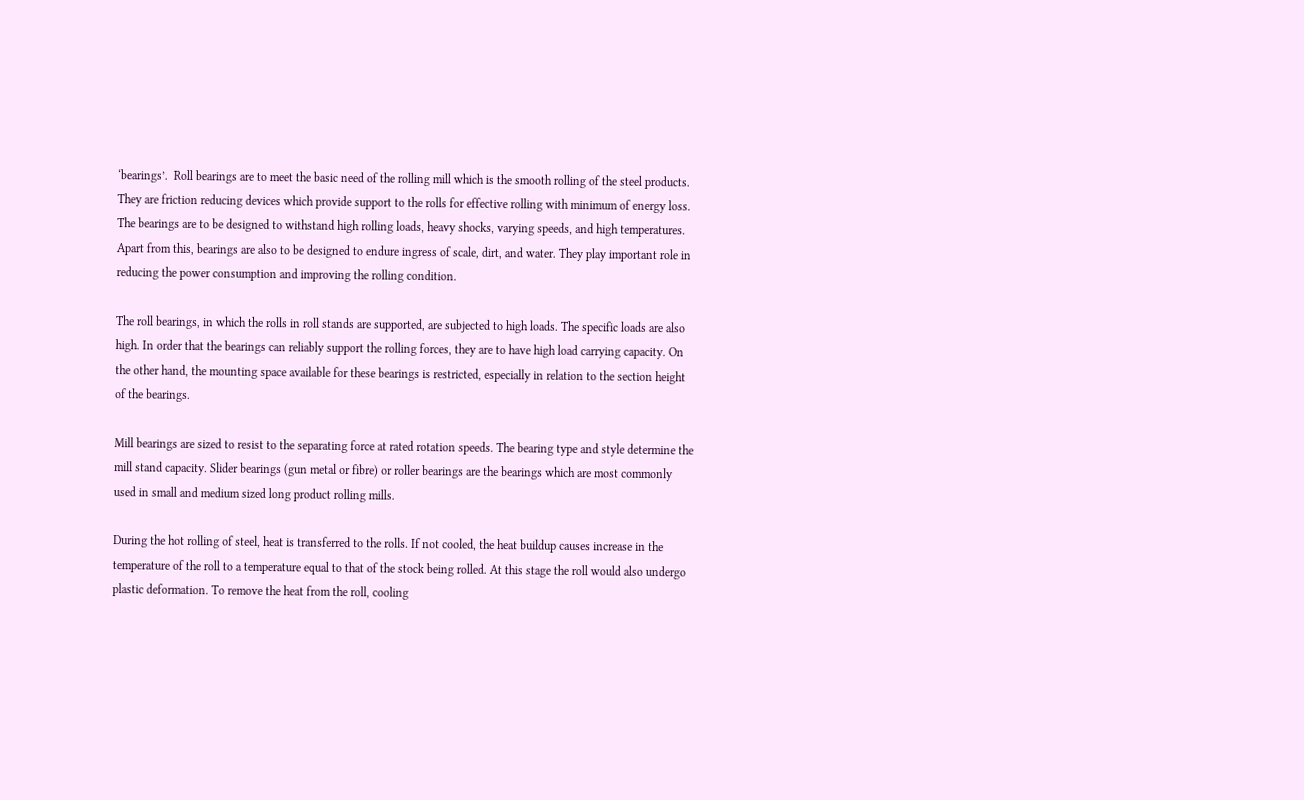‘bearings’.  Roll bearings are to meet the basic need of the rolling mill which is the smooth rolling of the steel products. They are friction reducing devices which provide support to the rolls for effective rolling with minimum of energy loss. The bearings are to be designed to withstand high rolling loads, heavy shocks, varying speeds, and high temperatures. Apart from this, bearings are also to be designed to endure ingress of scale, dirt, and water. They play important role in reducing the power consumption and improving the rolling condition.

The roll bearings, in which the rolls in roll stands are supported, are subjected to high loads. The specific loads are also high. In order that the bearings can reliably support the rolling forces, they are to have high load carrying capacity. On the other hand, the mounting space available for these bearings is restricted, especially in relation to the section height of the bearings.

Mill bearings are sized to resist to the separating force at rated rotation speeds. The bearing type and style determine the mill stand capacity. Slider bearings (gun metal or fibre) or roller bearings are the bearings which are most commonly used in small and medium sized long product rolling mills.

During the hot rolling of steel, heat is transferred to the rolls. If not cooled, the heat buildup causes increase in the temperature of the roll to a temperature equal to that of the stock being rolled. At this stage the roll would also undergo plastic deformation. To remove the heat from the roll, cooling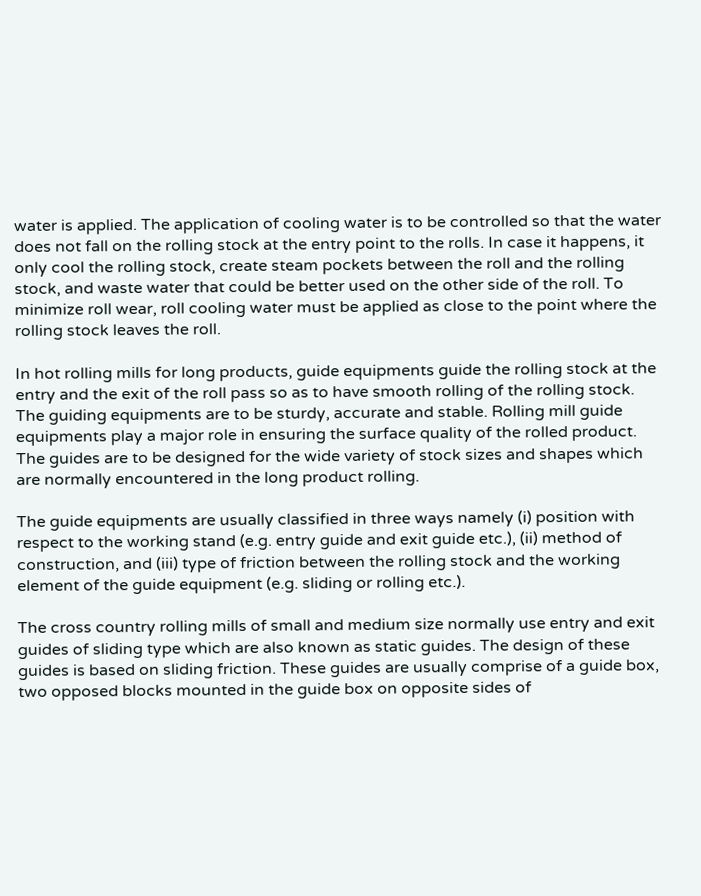water is applied. The application of cooling water is to be controlled so that the water does not fall on the rolling stock at the entry point to the rolls. In case it happens, it only cool the rolling stock, create steam pockets between the roll and the rolling stock, and waste water that could be better used on the other side of the roll. To minimize roll wear, roll cooling water must be applied as close to the point where the rolling stock leaves the roll.

In hot rolling mills for long products, guide equipments guide the rolling stock at the entry and the exit of the roll pass so as to have smooth rolling of the rolling stock. The guiding equipments are to be sturdy, accurate and stable. Rolling mill guide equipments play a major role in ensuring the surface quality of the rolled product. The guides are to be designed for the wide variety of stock sizes and shapes which are normally encountered in the long product rolling.

The guide equipments are usually classified in three ways namely (i) position with respect to the working stand (e.g. entry guide and exit guide etc.), (ii) method of construction, and (iii) type of friction between the rolling stock and the working element of the guide equipment (e.g. sliding or rolling etc.).

The cross country rolling mills of small and medium size normally use entry and exit guides of sliding type which are also known as static guides. The design of these guides is based on sliding friction. These guides are usually comprise of a guide box, two opposed blocks mounted in the guide box on opposite sides of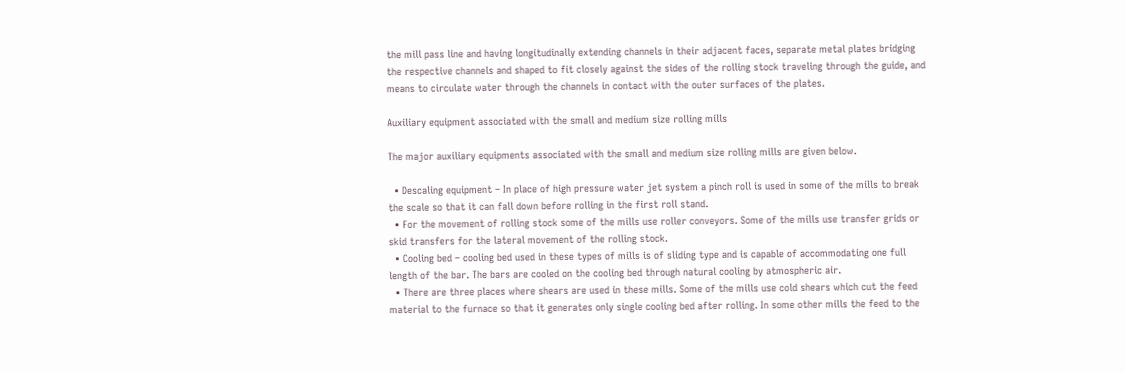the mill pass line and having longitudinally extending channels in their adjacent faces, separate metal plates bridging the respective channels and shaped to fit closely against the sides of the rolling stock traveling through the guide, and means to circulate water through the channels in contact with the outer surfaces of the plates.

Auxiliary equipment associated with the small and medium size rolling mills

The major auxiliary equipments associated with the small and medium size rolling mills are given below.

  • Descaling equipment – In place of high pressure water jet system a pinch roll is used in some of the mills to break the scale so that it can fall down before rolling in the first roll stand.
  • For the movement of rolling stock some of the mills use roller conveyors. Some of the mills use transfer grids or skid transfers for the lateral movement of the rolling stock.
  • Cooling bed – cooling bed used in these types of mills is of sliding type and is capable of accommodating one full length of the bar. The bars are cooled on the cooling bed through natural cooling by atmospheric air.
  • There are three places where shears are used in these mills. Some of the mills use cold shears which cut the feed material to the furnace so that it generates only single cooling bed after rolling. In some other mills the feed to the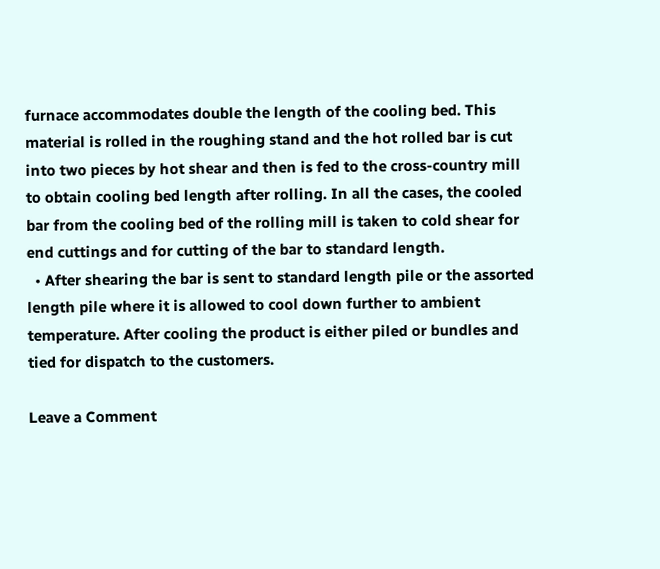furnace accommodates double the length of the cooling bed. This material is rolled in the roughing stand and the hot rolled bar is cut into two pieces by hot shear and then is fed to the cross-country mill to obtain cooling bed length after rolling. In all the cases, the cooled bar from the cooling bed of the rolling mill is taken to cold shear for end cuttings and for cutting of the bar to standard length.
  • After shearing the bar is sent to standard length pile or the assorted length pile where it is allowed to cool down further to ambient temperature. After cooling the product is either piled or bundles and tied for dispatch to the customers.

Leave a Comment